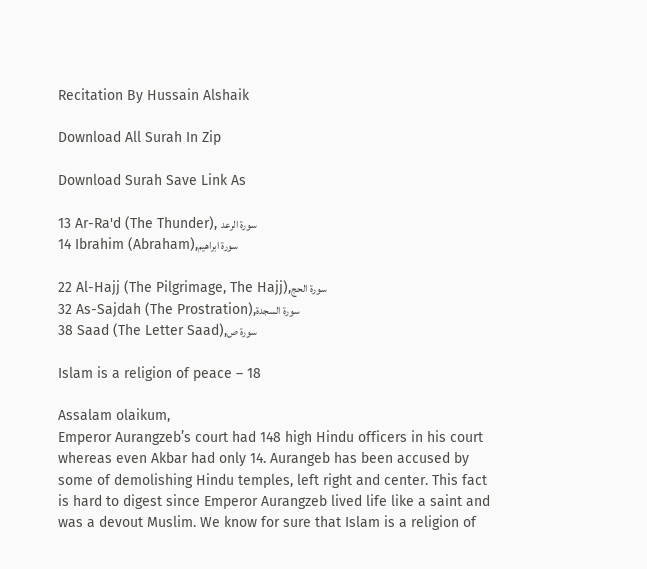Recitation By Hussain Alshaik

Download All Surah In Zip

Download Surah Save Link As

13 Ar-Ra'd (The Thunder), سورة الرعد
14 Ibrahim (Abraham),سورة ابراهيم

22 Al-Hajj (The Pilgrimage, The Hajj),سورة الحج
32 As-Sajdah (The Prostration),سورة السجدة
38 Saad (The Letter Saad),سورة ص

Islam is a religion of peace – 18

Assalam olaikum,
Emperor Aurangzeb’s court had 148 high Hindu officers in his court whereas even Akbar had only 14. Aurangeb has been accused by some of demolishing Hindu temples, left right and center. This fact is hard to digest since Emperor Aurangzeb lived life like a saint and was a devout Muslim. We know for sure that Islam is a religion of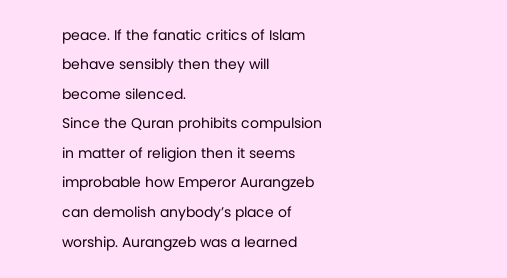peace. If the fanatic critics of Islam behave sensibly then they will become silenced.
Since the Quran prohibits compulsion in matter of religion then it seems improbable how Emperor Aurangzeb can demolish anybody’s place of worship. Aurangzeb was a learned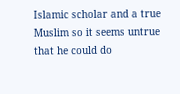Islamic scholar and a true Muslim so it seems untrue that he could do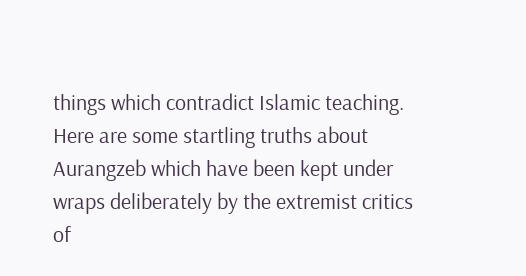things which contradict Islamic teaching.
Here are some startling truths about Aurangzeb which have been kept under wraps deliberately by the extremist critics of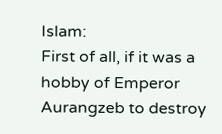Islam:
First of all, if it was a hobby of Emperor Aurangzeb to destroy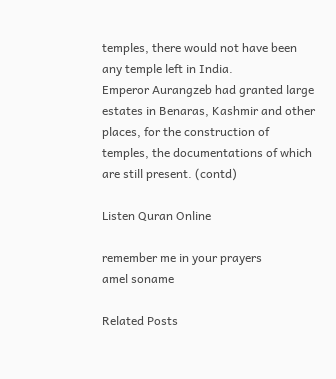temples, there would not have been any temple left in India.
Emperor Aurangzeb had granted large estates in Benaras, Kashmir and other places, for the construction of temples, the documentations of which are still present. (contd)

Listen Quran Online

remember me in your prayers
amel soname

Related Posts